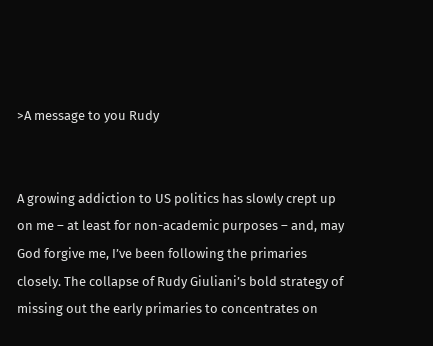>A message to you Rudy


A growing addiction to US politics has slowly crept up on me – at least for non-academic purposes – and, may God forgive me, I’ve been following the primaries closely. The collapse of Rudy Giuliani’s bold strategy of missing out the early primaries to concentrates on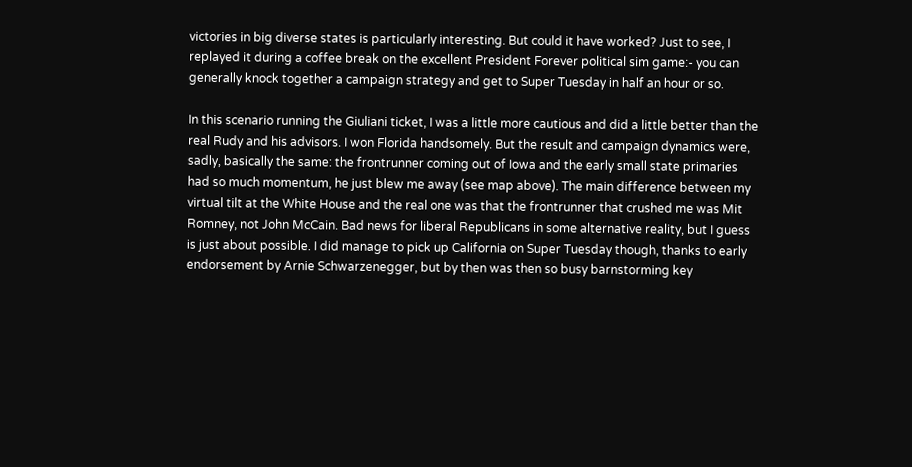victories in big diverse states is particularly interesting. But could it have worked? Just to see, I replayed it during a coffee break on the excellent President Forever political sim game:- you can generally knock together a campaign strategy and get to Super Tuesday in half an hour or so.

In this scenario running the Giuliani ticket, I was a little more cautious and did a little better than the real Rudy and his advisors. I won Florida handsomely. But the result and campaign dynamics were, sadly, basically the same: the frontrunner coming out of Iowa and the early small state primaries had so much momentum, he just blew me away (see map above). The main difference between my virtual tilt at the White House and the real one was that the frontrunner that crushed me was Mit Romney, not John McCain. Bad news for liberal Republicans in some alternative reality, but I guess is just about possible. I did manage to pick up California on Super Tuesday though, thanks to early endorsement by Arnie Schwarzenegger, but by then was then so busy barnstorming key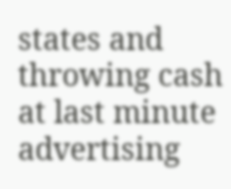states and throwing cash at last minute advertising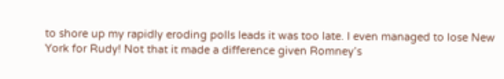to shore up my rapidly eroding polls leads it was too late. I even managed to lose New York for Rudy! Not that it made a difference given Romney’s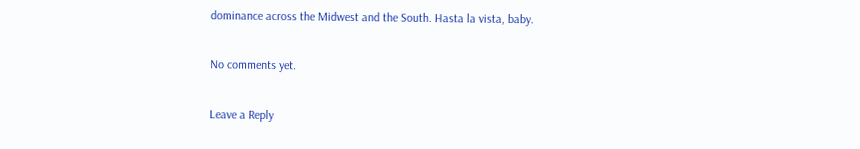dominance across the Midwest and the South. Hasta la vista, baby.

No comments yet.

Leave a Reply